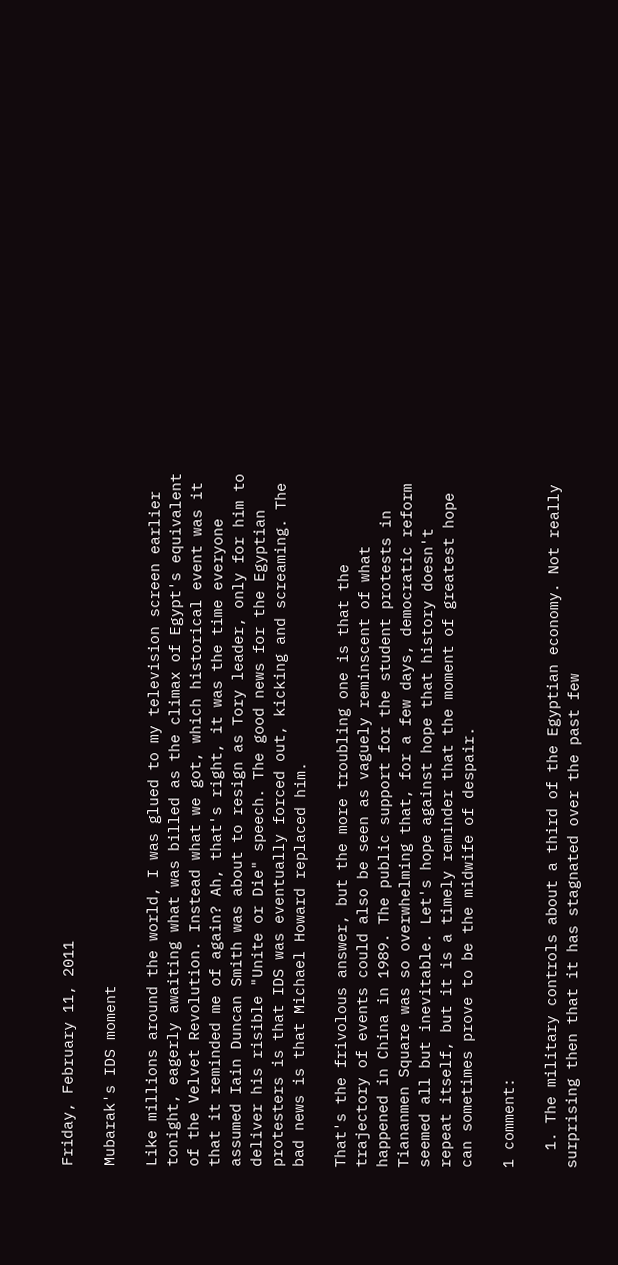Friday, February 11, 2011

Mubarak's IDS moment

Like millions around the world, I was glued to my television screen earlier tonight, eagerly awaiting what was billed as the climax of Egypt's equivalent of the Velvet Revolution. Instead what we got, which historical event was it that it reminded me of again? Ah, that's right, it was the time everyone assumed Iain Duncan Smith was about to resign as Tory leader, only for him to deliver his risible "Unite or Die" speech. The good news for the Egyptian protesters is that IDS was eventually forced out, kicking and screaming. The bad news is that Michael Howard replaced him.

That's the frivolous answer, but the more troubling one is that the trajectory of events could also be seen as vaguely reminscent of what happened in China in 1989. The public support for the student protests in Tiananmen Square was so overwhelming that, for a few days, democratic reform seemed all but inevitable. Let's hope against hope that history doesn't repeat itself, but it is a timely reminder that the moment of greatest hope can sometimes prove to be the midwife of despair.

1 comment:

  1. The military controls about a third of the Egyptian economy. Not really surprising then that it has stagnated over the past few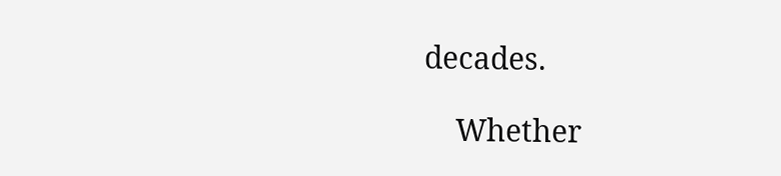decades.

    Whether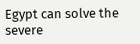Egypt can solve the severe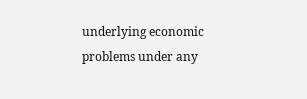underlying economic problems under any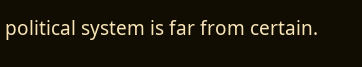political system is far from certain.